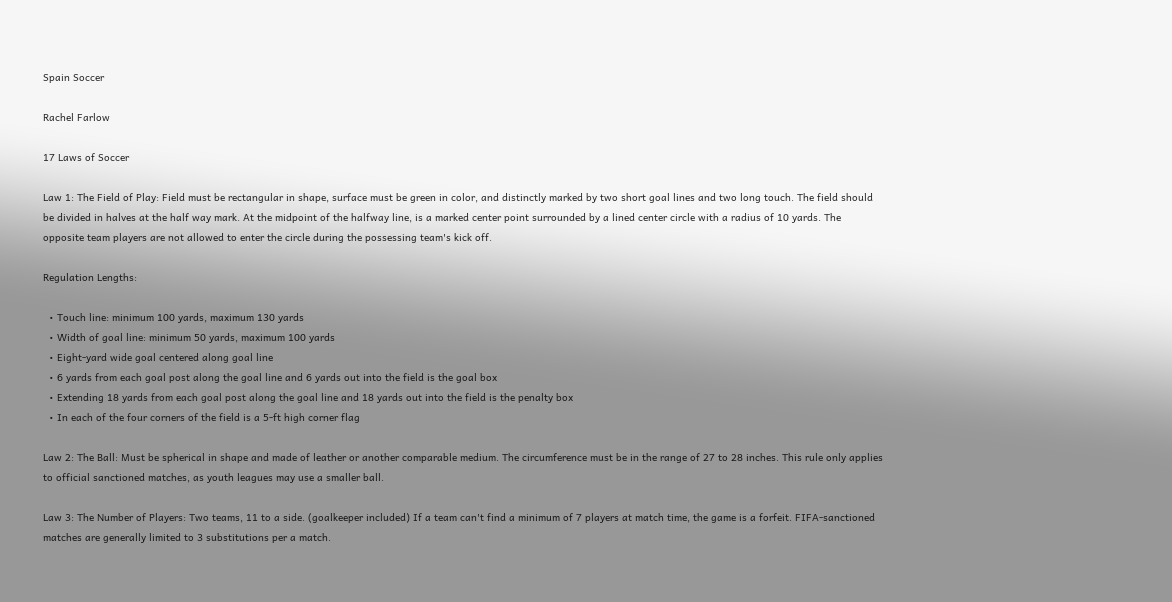Spain Soccer

Rachel Farlow

17 Laws of Soccer

Law 1: The Field of Play: Field must be rectangular in shape, surface must be green in color, and distinctly marked by two short goal lines and two long touch. The field should be divided in halves at the half way mark. At the midpoint of the halfway line, is a marked center point surrounded by a lined center circle with a radius of 10 yards. The opposite team players are not allowed to enter the circle during the possessing team's kick off.

Regulation Lengths:

  • Touch line: minimum 100 yards, maximum 130 yards
  • Width of goal line: minimum 50 yards, maximum 100 yards
  • Eight-yard wide goal centered along goal line
  • 6 yards from each goal post along the goal line and 6 yards out into the field is the goal box
  • Extending 18 yards from each goal post along the goal line and 18 yards out into the field is the penalty box
  • In each of the four corners of the field is a 5-ft high corner flag

Law 2: The Ball: Must be spherical in shape and made of leather or another comparable medium. The circumference must be in the range of 27 to 28 inches. This rule only applies to official sanctioned matches, as youth leagues may use a smaller ball.

Law 3: The Number of Players: Two teams, 11 to a side. (goalkeeper included) If a team can't find a minimum of 7 players at match time, the game is a forfeit. FIFA-sanctioned matches are generally limited to 3 substitutions per a match.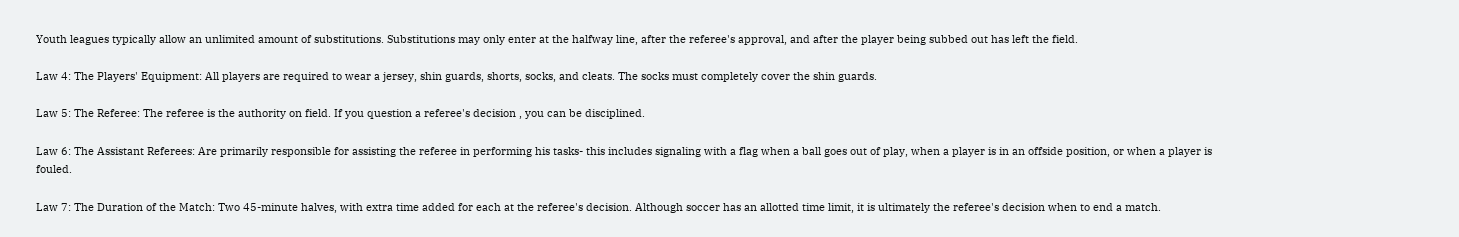Youth leagues typically allow an unlimited amount of substitutions. Substitutions may only enter at the halfway line, after the referee's approval, and after the player being subbed out has left the field.

Law 4: The Players' Equipment: All players are required to wear a jersey, shin guards, shorts, socks, and cleats. The socks must completely cover the shin guards.

Law 5: The Referee: The referee is the authority on field. If you question a referee's decision , you can be disciplined.

Law 6: The Assistant Referees: Are primarily responsible for assisting the referee in performing his tasks- this includes signaling with a flag when a ball goes out of play, when a player is in an offside position, or when a player is fouled.

Law 7: The Duration of the Match: Two 45-minute halves, with extra time added for each at the referee's decision. Although soccer has an allotted time limit, it is ultimately the referee's decision when to end a match.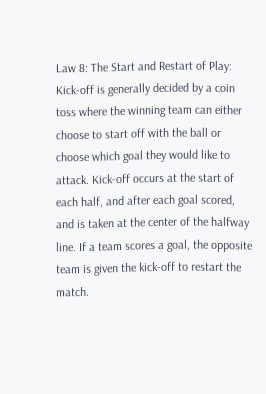Law 8: The Start and Restart of Play: Kick-off is generally decided by a coin toss where the winning team can either choose to start off with the ball or choose which goal they would like to attack. Kick-off occurs at the start of each half, and after each goal scored, and is taken at the center of the halfway line. If a team scores a goal, the opposite team is given the kick-off to restart the match.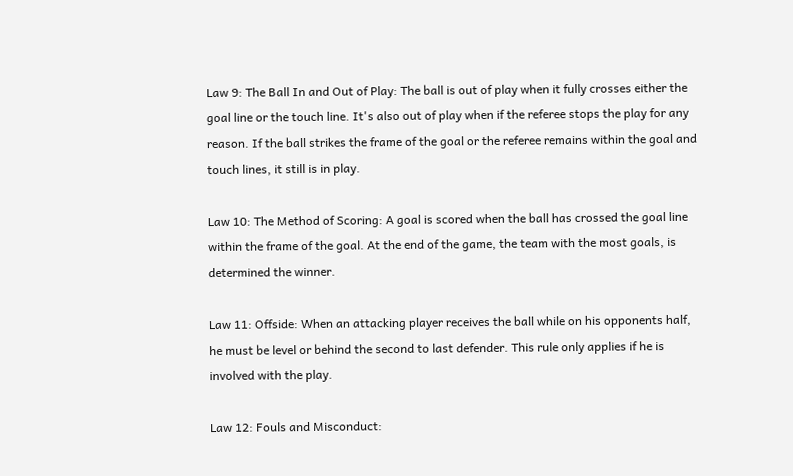Law 9: The Ball In and Out of Play: The ball is out of play when it fully crosses either the goal line or the touch line. It's also out of play when if the referee stops the play for any reason. If the ball strikes the frame of the goal or the referee remains within the goal and touch lines, it still is in play.

Law 10: The Method of Scoring: A goal is scored when the ball has crossed the goal line within the frame of the goal. At the end of the game, the team with the most goals, is determined the winner.

Law 11: Offside: When an attacking player receives the ball while on his opponents half, he must be level or behind the second to last defender. This rule only applies if he is involved with the play.

Law 12: Fouls and Misconduct: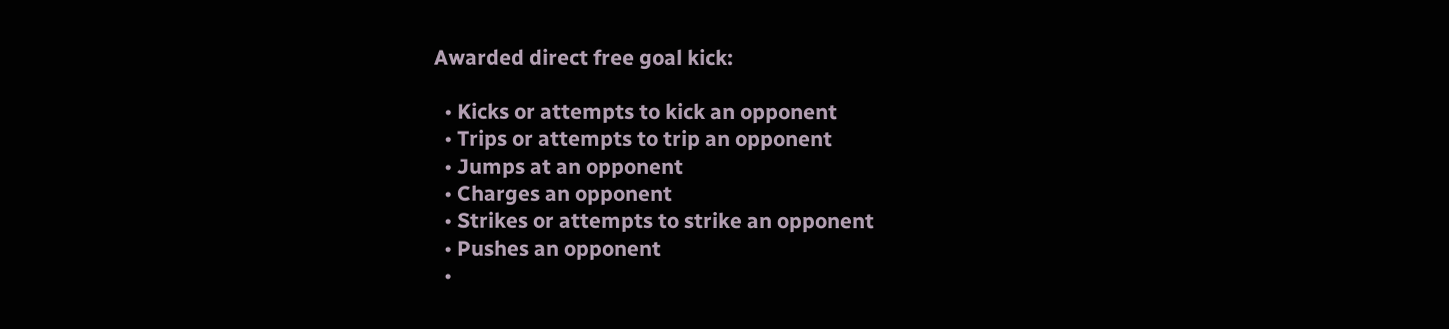Awarded direct free goal kick:

  • Kicks or attempts to kick an opponent
  • Trips or attempts to trip an opponent
  • Jumps at an opponent
  • Charges an opponent
  • Strikes or attempts to strike an opponent
  • Pushes an opponent
  •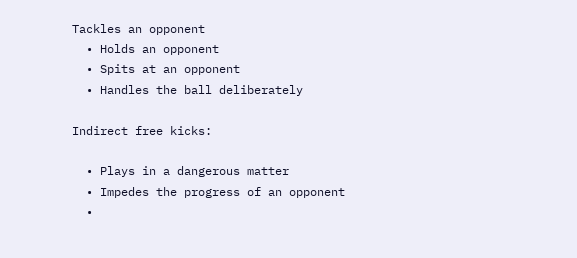Tackles an opponent
  • Holds an opponent
  • Spits at an opponent
  • Handles the ball deliberately

Indirect free kicks:

  • Plays in a dangerous matter
  • Impedes the progress of an opponent
  •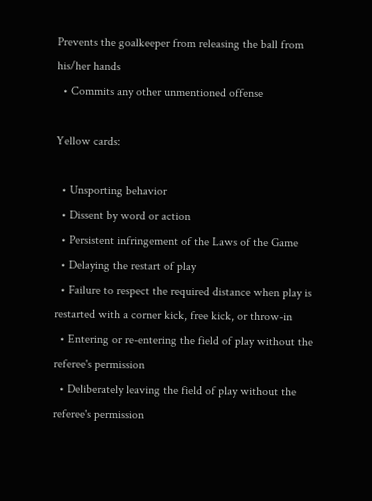Prevents the goalkeeper from releasing the ball from his/her hands
  • Commits any other unmentioned offense

Yellow cards:

  • Unsporting behavior
  • Dissent by word or action
  • Persistent infringement of the Laws of the Game
  • Delaying the restart of play
  • Failure to respect the required distance when play is restarted with a corner kick, free kick, or throw-in
  • Entering or re-entering the field of play without the referee's permission
  • Deliberately leaving the field of play without the referee's permission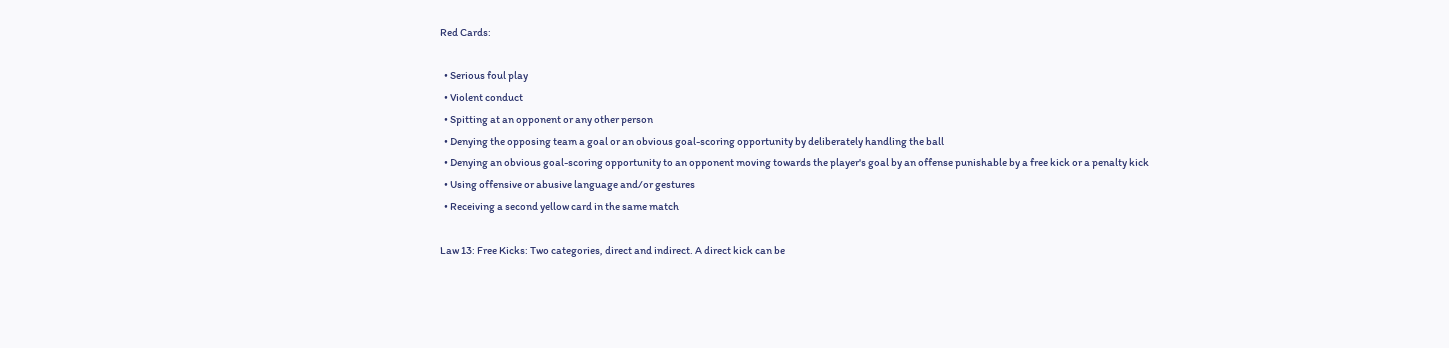Red Cards:

  • Serious foul play
  • Violent conduct
  • Spitting at an opponent or any other person
  • Denying the opposing team a goal or an obvious goal-scoring opportunity by deliberately handling the ball
  • Denying an obvious goal-scoring opportunity to an opponent moving towards the player's goal by an offense punishable by a free kick or a penalty kick
  • Using offensive or abusive language and/or gestures
  • Receiving a second yellow card in the same match

Law 13: Free Kicks: Two categories, direct and indirect. A direct kick can be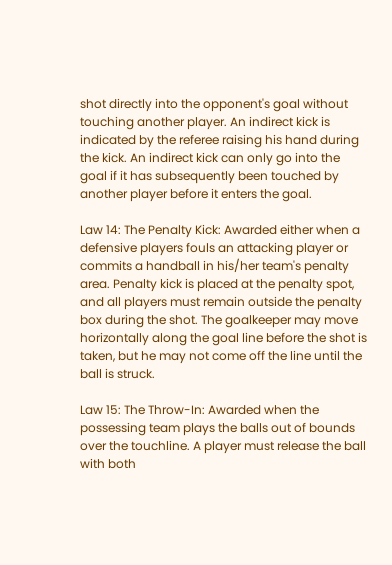shot directly into the opponent's goal without touching another player. An indirect kick is indicated by the referee raising his hand during the kick. An indirect kick can only go into the goal if it has subsequently been touched by another player before it enters the goal.

Law 14: The Penalty Kick: Awarded either when a defensive players fouls an attacking player or commits a handball in his/her team's penalty area. Penalty kick is placed at the penalty spot, and all players must remain outside the penalty box during the shot. The goalkeeper may move horizontally along the goal line before the shot is taken, but he may not come off the line until the ball is struck.

Law 15: The Throw-In: Awarded when the possessing team plays the balls out of bounds over the touchline. A player must release the ball with both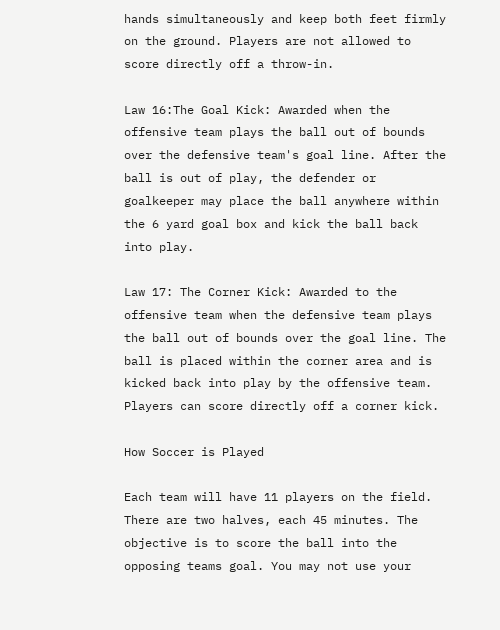hands simultaneously and keep both feet firmly on the ground. Players are not allowed to score directly off a throw-in.

Law 16:The Goal Kick: Awarded when the offensive team plays the ball out of bounds over the defensive team's goal line. After the ball is out of play, the defender or goalkeeper may place the ball anywhere within the 6 yard goal box and kick the ball back into play.

Law 17: The Corner Kick: Awarded to the offensive team when the defensive team plays the ball out of bounds over the goal line. The ball is placed within the corner area and is kicked back into play by the offensive team. Players can score directly off a corner kick.

How Soccer is Played

Each team will have 11 players on the field. There are two halves, each 45 minutes. The objective is to score the ball into the opposing teams goal. You may not use your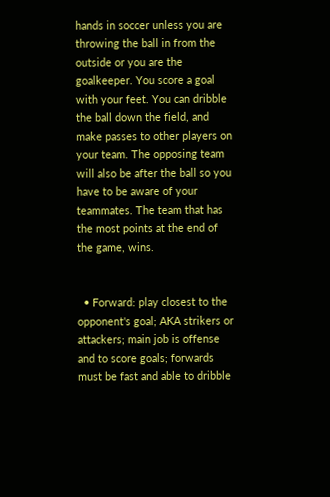hands in soccer unless you are throwing the ball in from the outside or you are the goalkeeper. You score a goal with your feet. You can dribble the ball down the field, and make passes to other players on your team. The opposing team will also be after the ball so you have to be aware of your teammates. The team that has the most points at the end of the game, wins.


  • Forward: play closest to the opponent's goal; AKA strikers or attackers; main job is offense and to score goals; forwards must be fast and able to dribble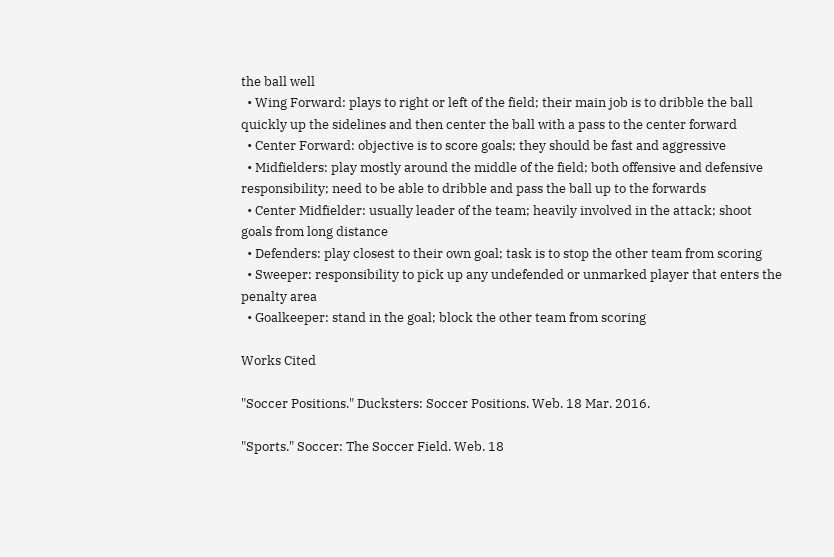the ball well
  • Wing Forward: plays to right or left of the field; their main job is to dribble the ball quickly up the sidelines and then center the ball with a pass to the center forward
  • Center Forward: objective is to score goals; they should be fast and aggressive
  • Midfielders: play mostly around the middle of the field; both offensive and defensive responsibility; need to be able to dribble and pass the ball up to the forwards
  • Center Midfielder: usually leader of the team; heavily involved in the attack; shoot goals from long distance
  • Defenders: play closest to their own goal; task is to stop the other team from scoring
  • Sweeper: responsibility to pick up any undefended or unmarked player that enters the penalty area
  • Goalkeeper: stand in the goal; block the other team from scoring

Works Cited

"Soccer Positions." Ducksters: Soccer Positions. Web. 18 Mar. 2016.

"Sports." Soccer: The Soccer Field. Web. 18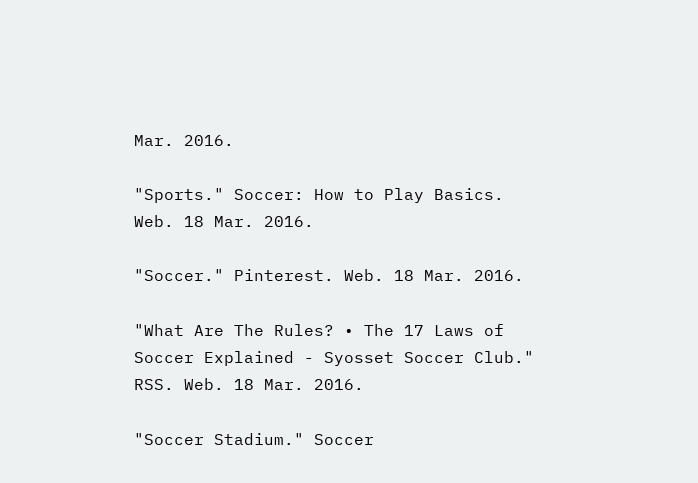Mar. 2016.

"Sports." Soccer: How to Play Basics. Web. 18 Mar. 2016.

"Soccer." Pinterest. Web. 18 Mar. 2016.

"What Are The Rules? • The 17 Laws of Soccer Explained - Syosset Soccer Club." RSS. Web. 18 Mar. 2016.

"Soccer Stadium." Soccer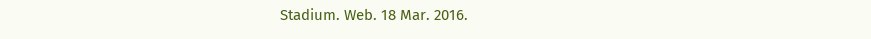Stadium. Web. 18 Mar. 2016.